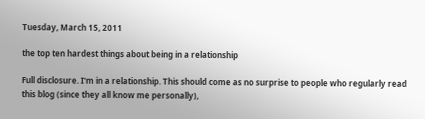Tuesday, March 15, 2011

the top ten hardest things about being in a relationship

Full disclosure. I'm in a relationship. This should come as no surprise to people who regularly read this blog (since they all know me personally),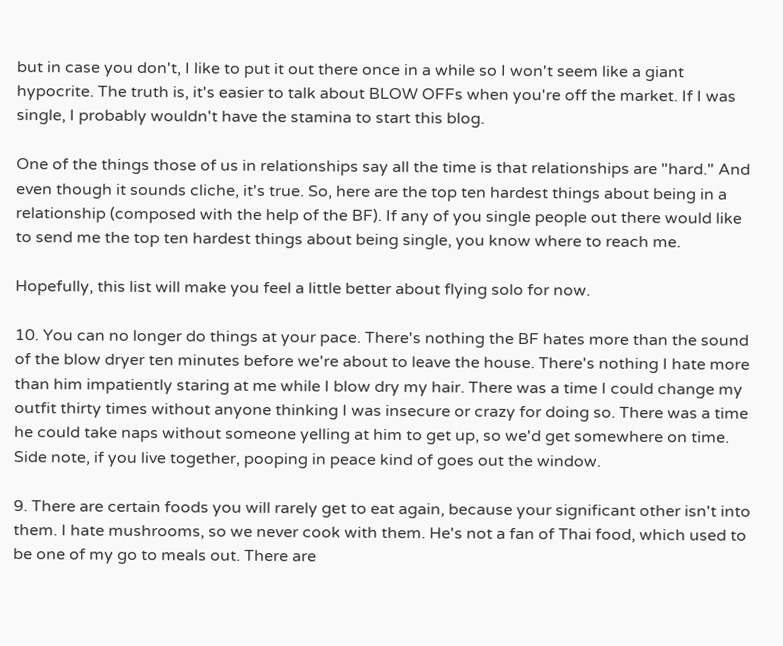but in case you don't, I like to put it out there once in a while so I won't seem like a giant hypocrite. The truth is, it's easier to talk about BLOW OFFs when you're off the market. If I was single, I probably wouldn't have the stamina to start this blog.

One of the things those of us in relationships say all the time is that relationships are "hard." And even though it sounds cliche, it's true. So, here are the top ten hardest things about being in a relationship (composed with the help of the BF). If any of you single people out there would like to send me the top ten hardest things about being single, you know where to reach me.

Hopefully, this list will make you feel a little better about flying solo for now.

10. You can no longer do things at your pace. There's nothing the BF hates more than the sound of the blow dryer ten minutes before we're about to leave the house. There's nothing I hate more than him impatiently staring at me while I blow dry my hair. There was a time I could change my outfit thirty times without anyone thinking I was insecure or crazy for doing so. There was a time he could take naps without someone yelling at him to get up, so we'd get somewhere on time. Side note, if you live together, pooping in peace kind of goes out the window.

9. There are certain foods you will rarely get to eat again, because your significant other isn't into them. I hate mushrooms, so we never cook with them. He's not a fan of Thai food, which used to be one of my go to meals out. There are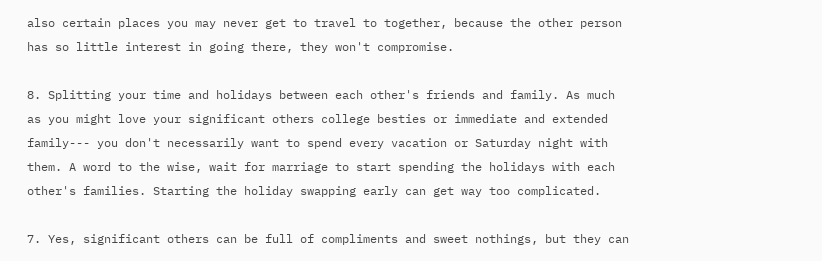also certain places you may never get to travel to together, because the other person has so little interest in going there, they won't compromise.

8. Splitting your time and holidays between each other's friends and family. As much as you might love your significant others college besties or immediate and extended family--- you don't necessarily want to spend every vacation or Saturday night with them. A word to the wise, wait for marriage to start spending the holidays with each other's families. Starting the holiday swapping early can get way too complicated.

7. Yes, significant others can be full of compliments and sweet nothings, but they can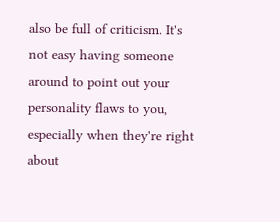also be full of criticism. It's not easy having someone around to point out your personality flaws to you, especially when they're right about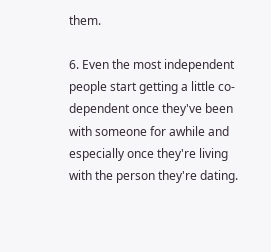them.

6. Even the most independent people start getting a little co-dependent once they've been with someone for awhile and especially once they're living with the person they're dating.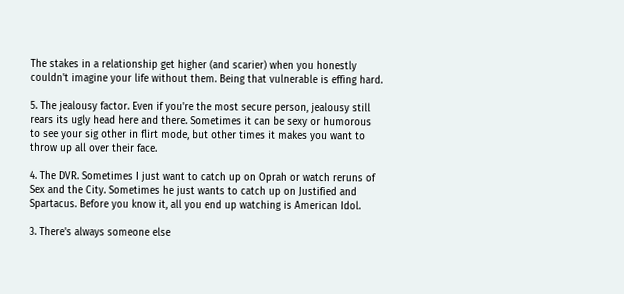The stakes in a relationship get higher (and scarier) when you honestly couldn't imagine your life without them. Being that vulnerable is effing hard.

5. The jealousy factor. Even if you're the most secure person, jealousy still rears its ugly head here and there. Sometimes it can be sexy or humorous to see your sig other in flirt mode, but other times it makes you want to throw up all over their face.

4. The DVR. Sometimes I just want to catch up on Oprah or watch reruns of Sex and the City. Sometimes he just wants to catch up on Justified and Spartacus. Before you know it, all you end up watching is American Idol.

3. There's always someone else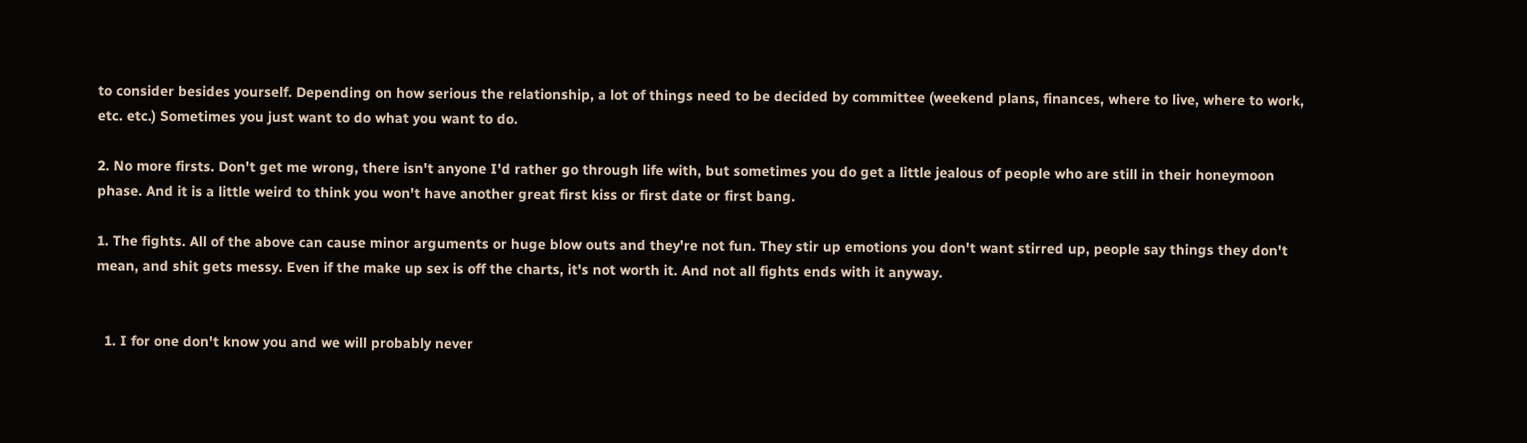to consider besides yourself. Depending on how serious the relationship, a lot of things need to be decided by committee (weekend plans, finances, where to live, where to work, etc. etc.) Sometimes you just want to do what you want to do.

2. No more firsts. Don't get me wrong, there isn't anyone I'd rather go through life with, but sometimes you do get a little jealous of people who are still in their honeymoon phase. And it is a little weird to think you won't have another great first kiss or first date or first bang.

1. The fights. All of the above can cause minor arguments or huge blow outs and they're not fun. They stir up emotions you don't want stirred up, people say things they don't mean, and shit gets messy. Even if the make up sex is off the charts, it's not worth it. And not all fights ends with it anyway.


  1. I for one don't know you and we will probably never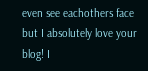even see eachothers face but I absolutely love your blog! I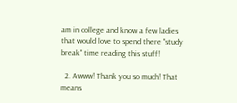am in college and know a few ladies that would love to spend there "study break" time reading this stuff!

  2. Awww! Thank you so much! That means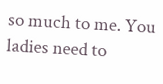so much to me. You ladies need to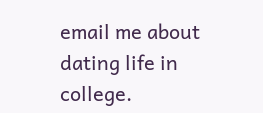email me about dating life in college.